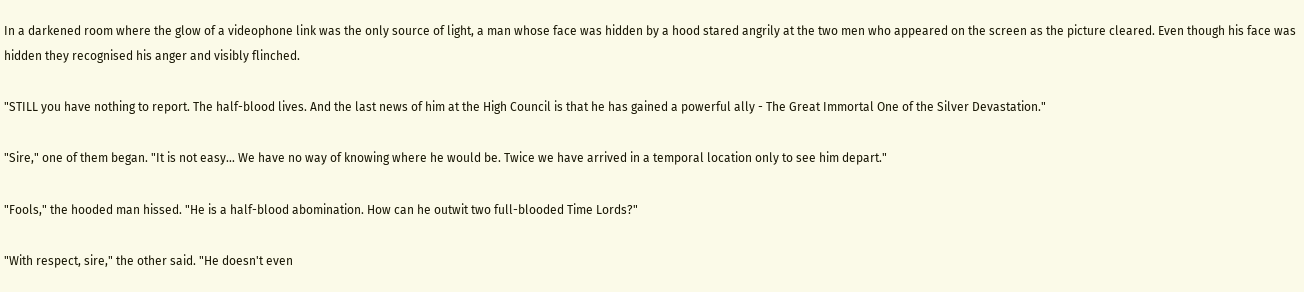In a darkened room where the glow of a videophone link was the only source of light, a man whose face was hidden by a hood stared angrily at the two men who appeared on the screen as the picture cleared. Even though his face was hidden they recognised his anger and visibly flinched.

"STILL you have nothing to report. The half-blood lives. And the last news of him at the High Council is that he has gained a powerful ally - The Great Immortal One of the Silver Devastation."

"Sire," one of them began. "It is not easy… We have no way of knowing where he would be. Twice we have arrived in a temporal location only to see him depart."

"Fools," the hooded man hissed. "He is a half-blood abomination. How can he outwit two full-blooded Time Lords?"

"With respect, sire," the other said. "He doesn't even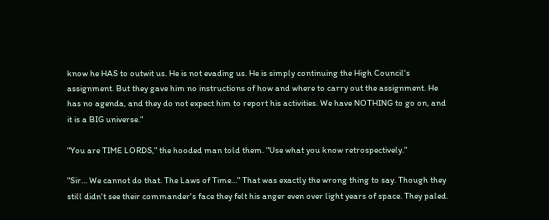know he HAS to outwit us. He is not evading us. He is simply continuing the High Council's assignment. But they gave him no instructions of how and where to carry out the assignment. He has no agenda, and they do not expect him to report his activities. We have NOTHING to go on, and it is a BIG universe."

"You are TIME LORDS," the hooded man told them. "Use what you know retrospectively."

"Sir… We cannot do that. The Laws of Time…" That was exactly the wrong thing to say. Though they still didn't see their commander's face they felt his anger even over light years of space. They paled.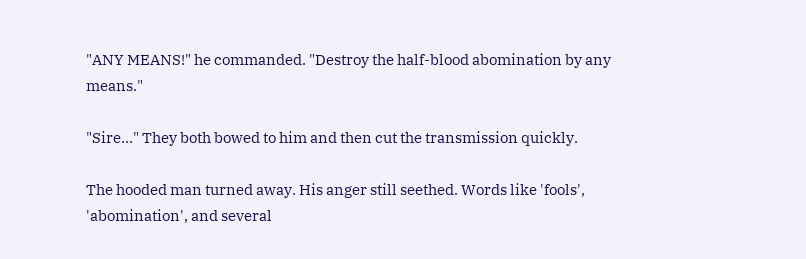"ANY MEANS!" he commanded. "Destroy the half-blood abomination by any means."

"Sire…" They both bowed to him and then cut the transmission quickly.

The hooded man turned away. His anger still seethed. Words like 'fools', 'abomination', and several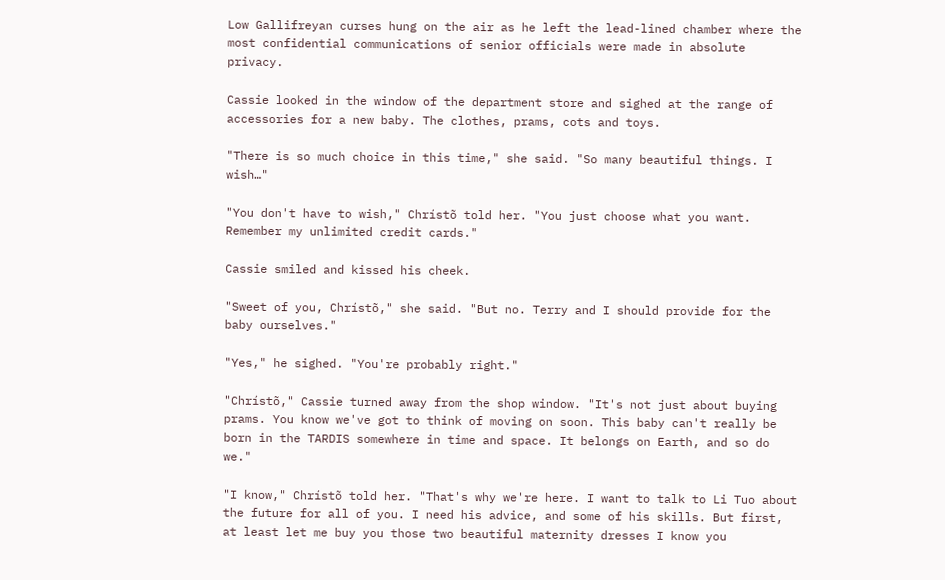Low Gallifreyan curses hung on the air as he left the lead-lined chamber where the most confidential communications of senior officials were made in absolute privacy.

Cassie looked in the window of the department store and sighed at the range of accessories for a new baby. The clothes, prams, cots and toys.

"There is so much choice in this time," she said. "So many beautiful things. I wish…"

"You don't have to wish," Chrístõ told her. "You just choose what you want. Remember my unlimited credit cards."

Cassie smiled and kissed his cheek.

"Sweet of you, Chrístõ," she said. "But no. Terry and I should provide for the baby ourselves."

"Yes," he sighed. "You're probably right."

"Chrístõ," Cassie turned away from the shop window. "It's not just about buying prams. You know we've got to think of moving on soon. This baby can't really be born in the TARDIS somewhere in time and space. It belongs on Earth, and so do we."

"I know," Chrístõ told her. "That's why we're here. I want to talk to Li Tuo about the future for all of you. I need his advice, and some of his skills. But first, at least let me buy you those two beautiful maternity dresses I know you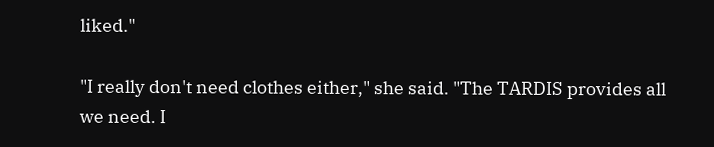liked."

"I really don't need clothes either," she said. "The TARDIS provides all we need. I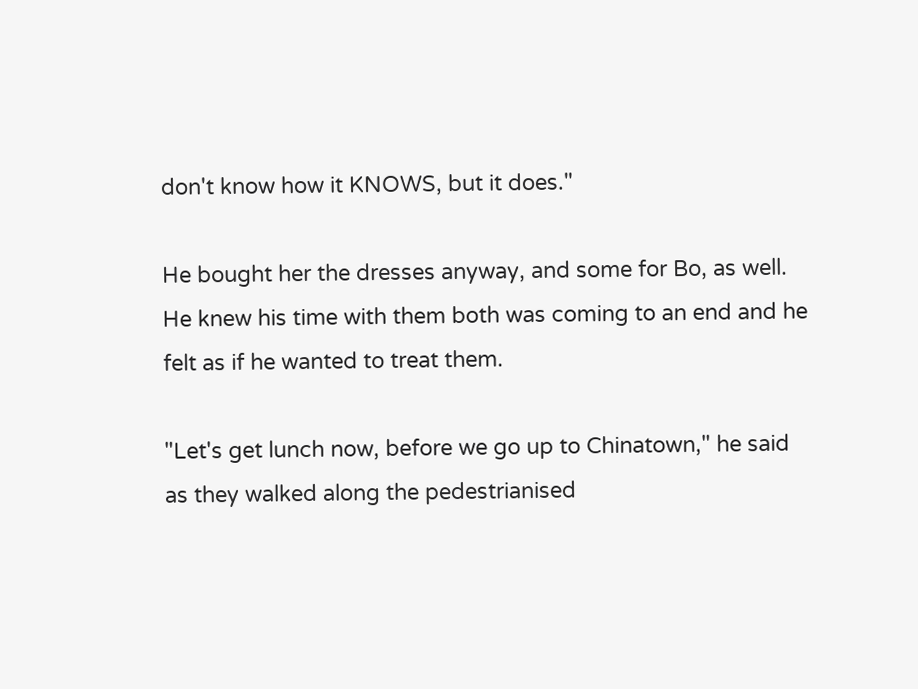don't know how it KNOWS, but it does."

He bought her the dresses anyway, and some for Bo, as well. He knew his time with them both was coming to an end and he felt as if he wanted to treat them.

"Let's get lunch now, before we go up to Chinatown," he said as they walked along the pedestrianised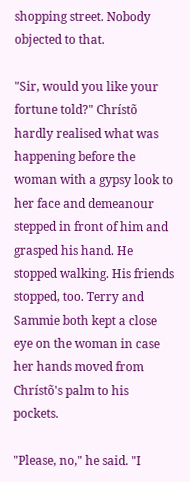shopping street. Nobody objected to that.

"Sir, would you like your fortune told?" Chrístõ hardly realised what was happening before the woman with a gypsy look to her face and demeanour stepped in front of him and grasped his hand. He stopped walking. His friends stopped, too. Terry and Sammie both kept a close eye on the woman in case her hands moved from Chrístõ's palm to his pockets.

"Please, no," he said. "I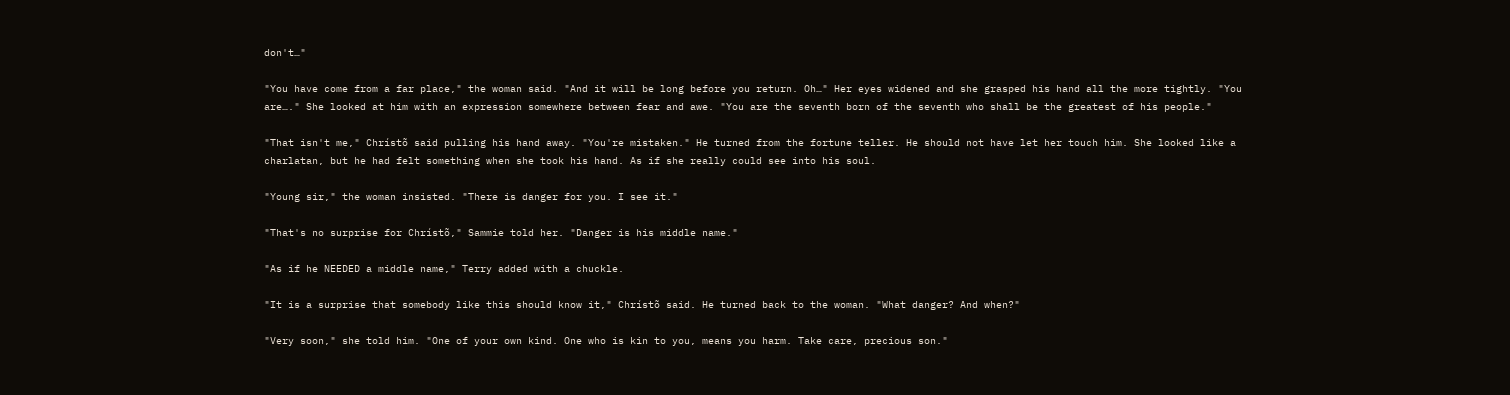don't…"

"You have come from a far place," the woman said. "And it will be long before you return. Oh…" Her eyes widened and she grasped his hand all the more tightly. "You are…." She looked at him with an expression somewhere between fear and awe. "You are the seventh born of the seventh who shall be the greatest of his people."

"That isn't me," Chrístõ said pulling his hand away. "You're mistaken." He turned from the fortune teller. He should not have let her touch him. She looked like a charlatan, but he had felt something when she took his hand. As if she really could see into his soul.

"Young sir," the woman insisted. "There is danger for you. I see it."

"That's no surprise for Chrístõ," Sammie told her. "Danger is his middle name."

"As if he NEEDED a middle name," Terry added with a chuckle.

"It is a surprise that somebody like this should know it," Chrístõ said. He turned back to the woman. "What danger? And when?"

"Very soon," she told him. "One of your own kind. One who is kin to you, means you harm. Take care, precious son."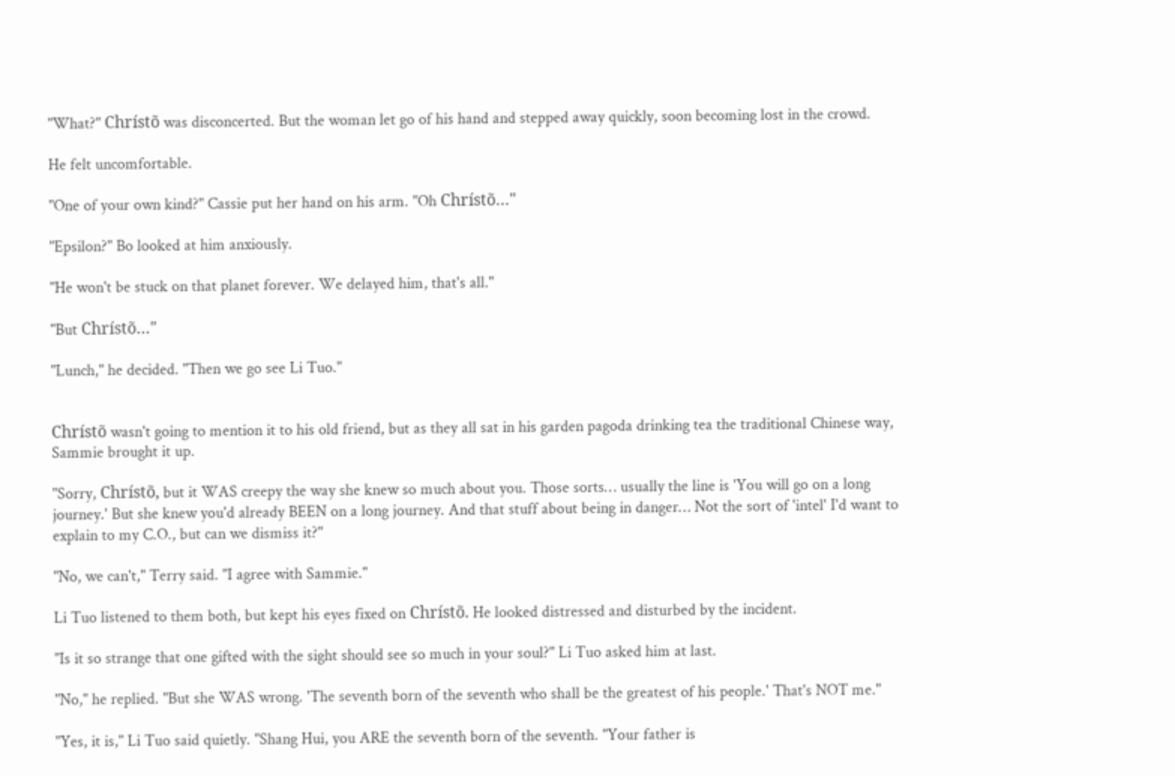"What?" Chrístõ was disconcerted. But the woman let go of his hand and stepped away quickly, soon becoming lost in the crowd.

He felt uncomfortable.

"One of your own kind?" Cassie put her hand on his arm. "Oh Chrístõ…"

"Epsilon?" Bo looked at him anxiously.

"He won't be stuck on that planet forever. We delayed him, that's all."

"But Chrístõ…"

"Lunch," he decided. "Then we go see Li Tuo."


Chrístõ wasn't going to mention it to his old friend, but as they all sat in his garden pagoda drinking tea the traditional Chinese way, Sammie brought it up.

"Sorry, Chrístõ, but it WAS creepy the way she knew so much about you. Those sorts… usually the line is 'You will go on a long journey.' But she knew you'd already BEEN on a long journey. And that stuff about being in danger… Not the sort of 'intel' I'd want to explain to my C.O., but can we dismiss it?"

"No, we can't," Terry said. "I agree with Sammie."

Li Tuo listened to them both, but kept his eyes fixed on Chrístõ. He looked distressed and disturbed by the incident.

"Is it so strange that one gifted with the sight should see so much in your soul?" Li Tuo asked him at last.

"No," he replied. "But she WAS wrong. 'The seventh born of the seventh who shall be the greatest of his people.' That's NOT me."

"Yes, it is," Li Tuo said quietly. "Shang Hui, you ARE the seventh born of the seventh. "Your father is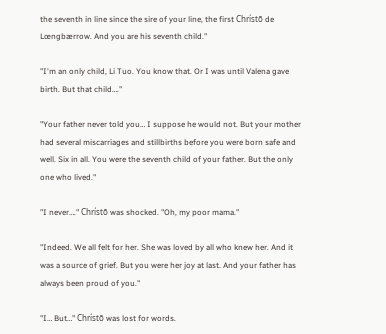the seventh in line since the sire of your line, the first Chrístõ de Lœngbærrow. And you are his seventh child."

"I'm an only child, Li Tuo. You know that. Or I was until Valena gave birth. But that child…."

"Your father never told you… I suppose he would not. But your mother had several miscarriages and stillbirths before you were born safe and well. Six in all. You were the seventh child of your father. But the only one who lived."

"I never…." Chrístõ was shocked. "Oh, my poor mama."

"Indeed. We all felt for her. She was loved by all who knew her. And it was a source of grief. But you were her joy at last. And your father has always been proud of you."

"I… But…" Chrístõ was lost for words.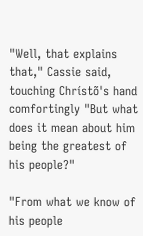"Well, that explains that," Cassie said, touching Chrístõ's hand comfortingly "But what does it mean about him being the greatest of his people?"

"From what we know of his people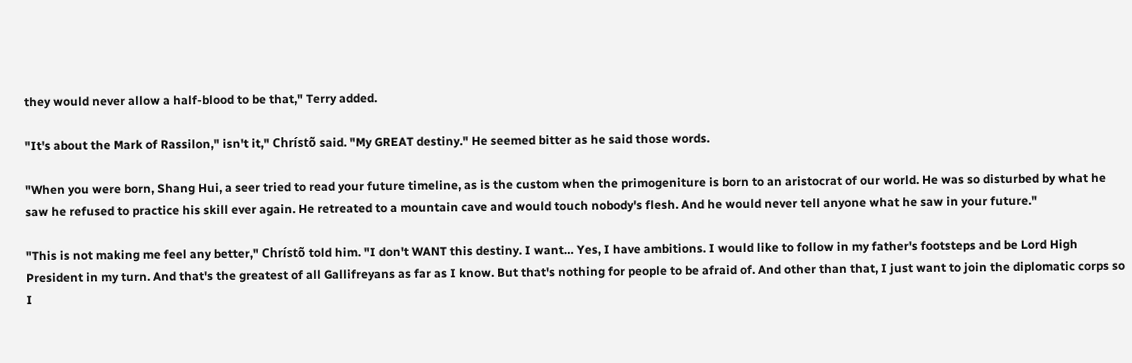they would never allow a half-blood to be that," Terry added.

"It's about the Mark of Rassilon," isn't it," Chrístõ said. "My GREAT destiny." He seemed bitter as he said those words.

"When you were born, Shang Hui, a seer tried to read your future timeline, as is the custom when the primogeniture is born to an aristocrat of our world. He was so disturbed by what he saw he refused to practice his skill ever again. He retreated to a mountain cave and would touch nobody's flesh. And he would never tell anyone what he saw in your future."

"This is not making me feel any better," Chrístõ told him. "I don't WANT this destiny. I want… Yes, I have ambitions. I would like to follow in my father's footsteps and be Lord High President in my turn. And that's the greatest of all Gallifreyans as far as I know. But that's nothing for people to be afraid of. And other than that, I just want to join the diplomatic corps so I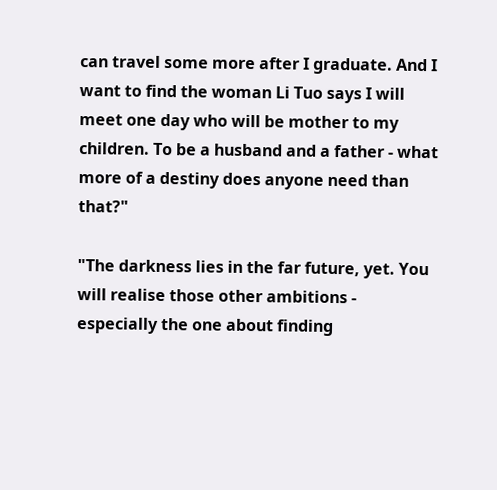can travel some more after I graduate. And I want to find the woman Li Tuo says I will meet one day who will be mother to my children. To be a husband and a father - what more of a destiny does anyone need than that?"

"The darkness lies in the far future, yet. You will realise those other ambitions - especially the one about finding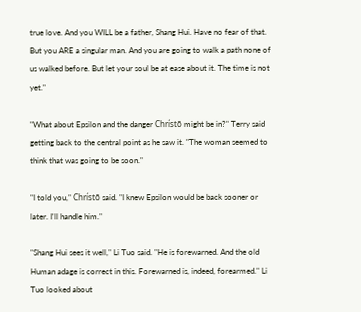true love. And you WILL be a father, Shang Hui. Have no fear of that. But you ARE a singular man. And you are going to walk a path none of us walked before. But let your soul be at ease about it. The time is not yet."

"What about Epsilon and the danger Chrístõ might be in?" Terry said getting back to the central point as he saw it. "The woman seemed to think that was going to be soon."

"I told you," Chrístõ said. "I knew Epsilon would be back sooner or later. I'll handle him."

"Shang Hui sees it well," Li Tuo said. "He is forewarned. And the old Human adage is correct in this. Forewarned is, indeed, forearmed." Li Tuo looked about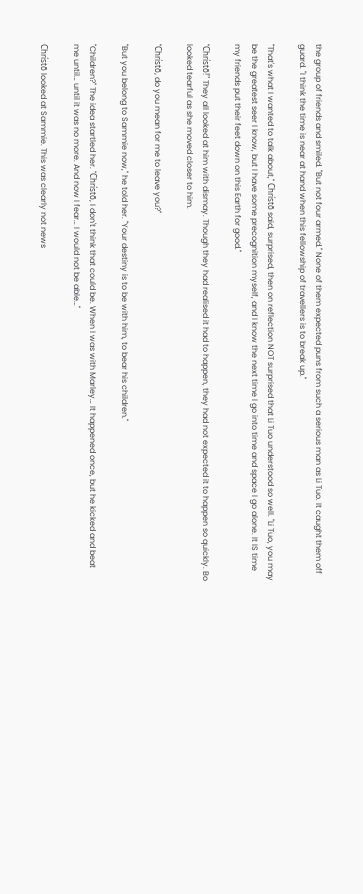the group of friends and smiled. "But not four armed." None of them expected puns from such a serious man as Li Tuo. It caught them off guard. "I think the time is near at hand when this fellowship of travellers is to break up."

"That's what I wanted to talk about," Chrístõ said, surprised, then on reflection NOT surprised that Li Tuo understood so well. "Li Tuo, you may be the greatest seer I know, but I have some precognition myself, and I know the next time I go into time and space I go alone. It IS time my friends put their feet down on this Earth for good."

"Chrístõ!" They all looked at him with dismay. Though they had realised it had to happen, they had not expected it to happen so quickly. Bo looked tearful as she moved closer to him.

"Chrístõ, do you mean for me to leave you?"

"But you belong to Sammie now," he told her. "Your destiny is to be with him, to bear his children."

"Children?" The idea startled her. "Chrístõ, I don't think that could be. When I was with Marley… It happened once, but he kicked and beat me until… until it was no more. And now I fear… I would not be able…"

Chrístõ looked at Sammie. This was clearly not news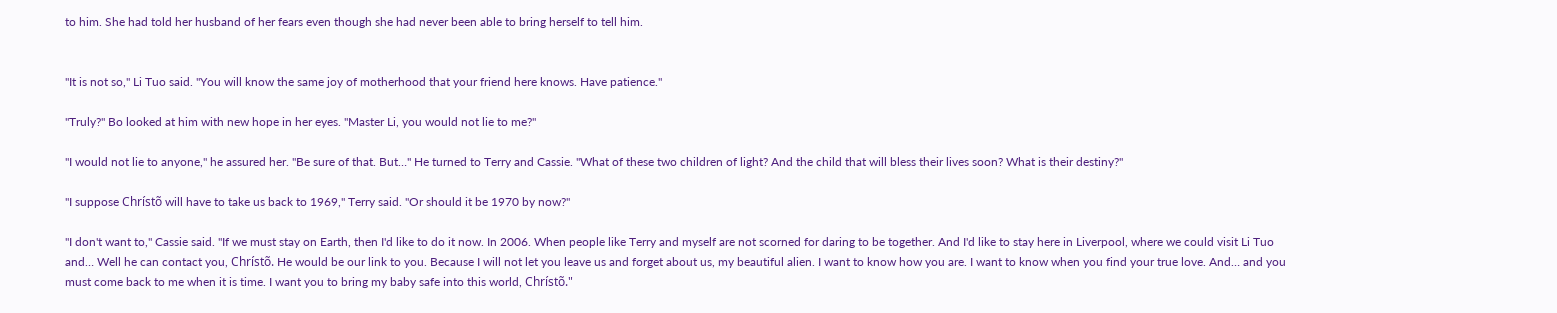to him. She had told her husband of her fears even though she had never been able to bring herself to tell him.


"It is not so," Li Tuo said. "You will know the same joy of motherhood that your friend here knows. Have patience."

"Truly?" Bo looked at him with new hope in her eyes. "Master Li, you would not lie to me?"

"I would not lie to anyone," he assured her. "Be sure of that. But…" He turned to Terry and Cassie. "What of these two children of light? And the child that will bless their lives soon? What is their destiny?"

"I suppose Chrístõ will have to take us back to 1969," Terry said. "Or should it be 1970 by now?"

"I don't want to," Cassie said. "If we must stay on Earth, then I'd like to do it now. In 2006. When people like Terry and myself are not scorned for daring to be together. And I'd like to stay here in Liverpool, where we could visit Li Tuo and… Well he can contact you, Chrístõ. He would be our link to you. Because I will not let you leave us and forget about us, my beautiful alien. I want to know how you are. I want to know when you find your true love. And… and you must come back to me when it is time. I want you to bring my baby safe into this world, Chrístõ."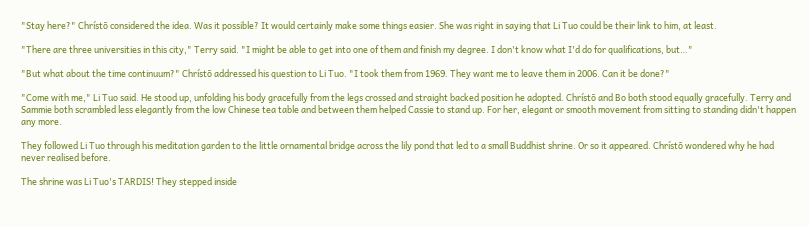"Stay here?" Chrístõ considered the idea. Was it possible? It would certainly make some things easier. She was right in saying that Li Tuo could be their link to him, at least.

"There are three universities in this city," Terry said. "I might be able to get into one of them and finish my degree. I don't know what I'd do for qualifications, but…"

"But what about the time continuum?" Chrístõ addressed his question to Li Tuo. "I took them from 1969. They want me to leave them in 2006. Can it be done?"

"Come with me," Li Tuo said. He stood up, unfolding his body gracefully from the legs crossed and straight backed position he adopted. Chrístõ and Bo both stood equally gracefully. Terry and Sammie both scrambled less elegantly from the low Chinese tea table and between them helped Cassie to stand up. For her, elegant or smooth movement from sitting to standing didn't happen any more.

They followed Li Tuo through his meditation garden to the little ornamental bridge across the lily pond that led to a small Buddhist shrine. Or so it appeared. Chrístõ wondered why he had never realised before.

The shrine was Li Tuo's TARDIS! They stepped inside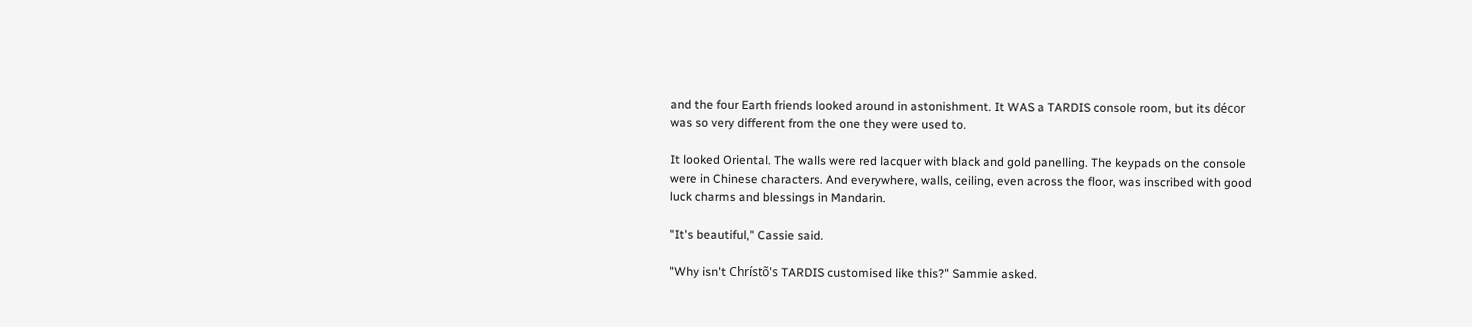and the four Earth friends looked around in astonishment. It WAS a TARDIS console room, but its décor was so very different from the one they were used to.

It looked Oriental. The walls were red lacquer with black and gold panelling. The keypads on the console were in Chinese characters. And everywhere, walls, ceiling, even across the floor, was inscribed with good luck charms and blessings in Mandarin.

"It's beautiful," Cassie said.

"Why isn't Chrístõ's TARDIS customised like this?" Sammie asked.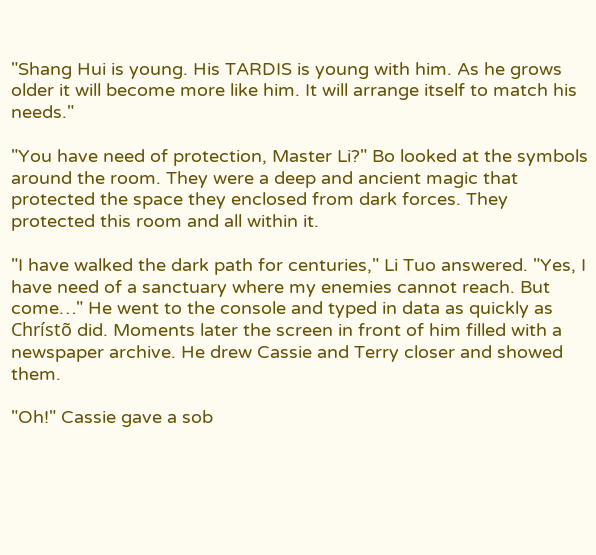"Shang Hui is young. His TARDIS is young with him. As he grows older it will become more like him. It will arrange itself to match his needs."

"You have need of protection, Master Li?" Bo looked at the symbols around the room. They were a deep and ancient magic that protected the space they enclosed from dark forces. They protected this room and all within it.

"I have walked the dark path for centuries," Li Tuo answered. "Yes, I have need of a sanctuary where my enemies cannot reach. But come…" He went to the console and typed in data as quickly as Chrístõ did. Moments later the screen in front of him filled with a newspaper archive. He drew Cassie and Terry closer and showed them.

"Oh!" Cassie gave a sob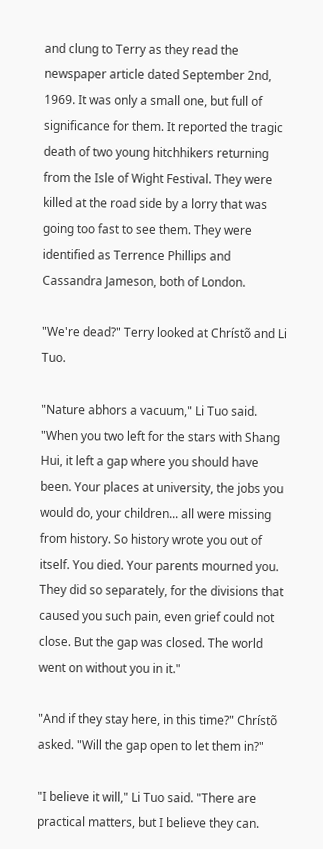and clung to Terry as they read the newspaper article dated September 2nd, 1969. It was only a small one, but full of significance for them. It reported the tragic death of two young hitchhikers returning from the Isle of Wight Festival. They were killed at the road side by a lorry that was going too fast to see them. They were identified as Terrence Phillips and Cassandra Jameson, both of London.

"We're dead?" Terry looked at Chrístõ and Li Tuo.

"Nature abhors a vacuum," Li Tuo said. "When you two left for the stars with Shang Hui, it left a gap where you should have been. Your places at university, the jobs you would do, your children... all were missing from history. So history wrote you out of itself. You died. Your parents mourned you. They did so separately, for the divisions that caused you such pain, even grief could not close. But the gap was closed. The world went on without you in it."

"And if they stay here, in this time?" Chrístõ asked. "Will the gap open to let them in?"

"I believe it will," Li Tuo said. "There are practical matters, but I believe they can.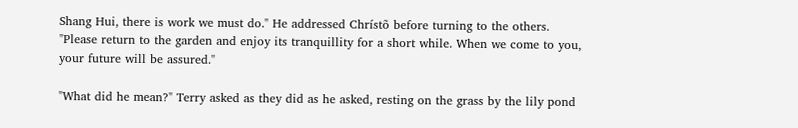Shang Hui, there is work we must do." He addressed Chrístõ before turning to the others. "Please return to the garden and enjoy its tranquillity for a short while. When we come to you, your future will be assured."

"What did he mean?" Terry asked as they did as he asked, resting on the grass by the lily pond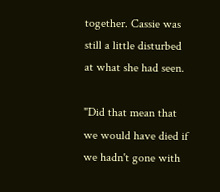together. Cassie was still a little disturbed at what she had seen.

"Did that mean that we would have died if we hadn't gone with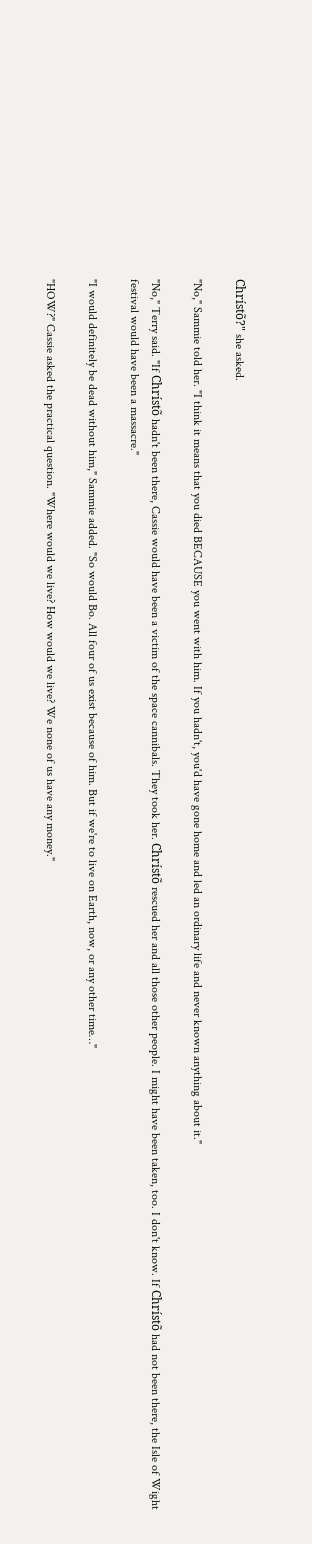Chrístõ?" she asked.

"No," Sammie told her. "I think it means that you died BECAUSE you went with him. If you hadn't, you'd have gone home and led an ordinary life and never known anything about it."

"No," Terry said. "If Chrístõ hadn't been there, Cassie would have been a victim of the space cannibals. They took her. Chrístõ rescued her and all those other people. I might have been taken, too. I don't know. If Chrístõ had not been there, the Isle of Wight festival would have been a massacre."

"I would definitely be dead without him," Sammie added. "So would Bo. All four of us exist because of him. But if we're to live on Earth, now, or any other time…"

"HOW?" Cassie asked the practical question. "Where would we live? How would we live? We none of us have any money."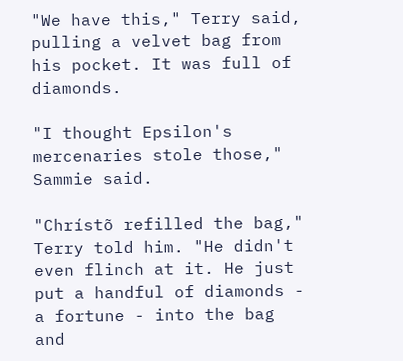"We have this," Terry said, pulling a velvet bag from his pocket. It was full of diamonds.

"I thought Epsilon's mercenaries stole those," Sammie said.

"Chrístõ refilled the bag," Terry told him. "He didn't even flinch at it. He just put a handful of diamonds - a fortune - into the bag and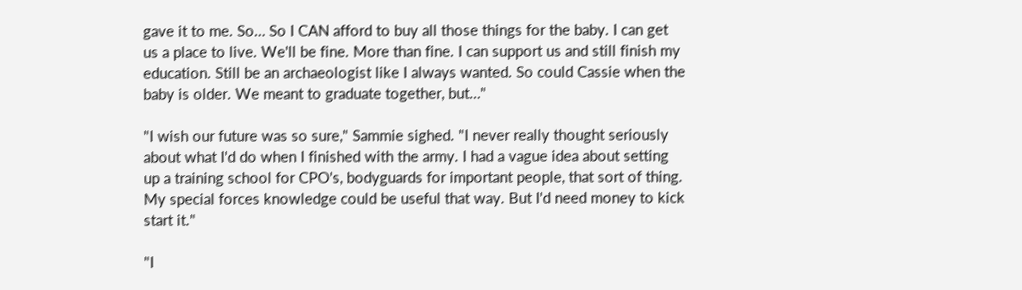gave it to me. So… So I CAN afford to buy all those things for the baby. I can get us a place to live. We'll be fine. More than fine. I can support us and still finish my education. Still be an archaeologist like I always wanted. So could Cassie when the baby is older. We meant to graduate together, but…"

"I wish our future was so sure," Sammie sighed. "I never really thought seriously about what I'd do when I finished with the army. I had a vague idea about setting up a training school for CPO's, bodyguards for important people, that sort of thing. My special forces knowledge could be useful that way. But I'd need money to kick start it."

"I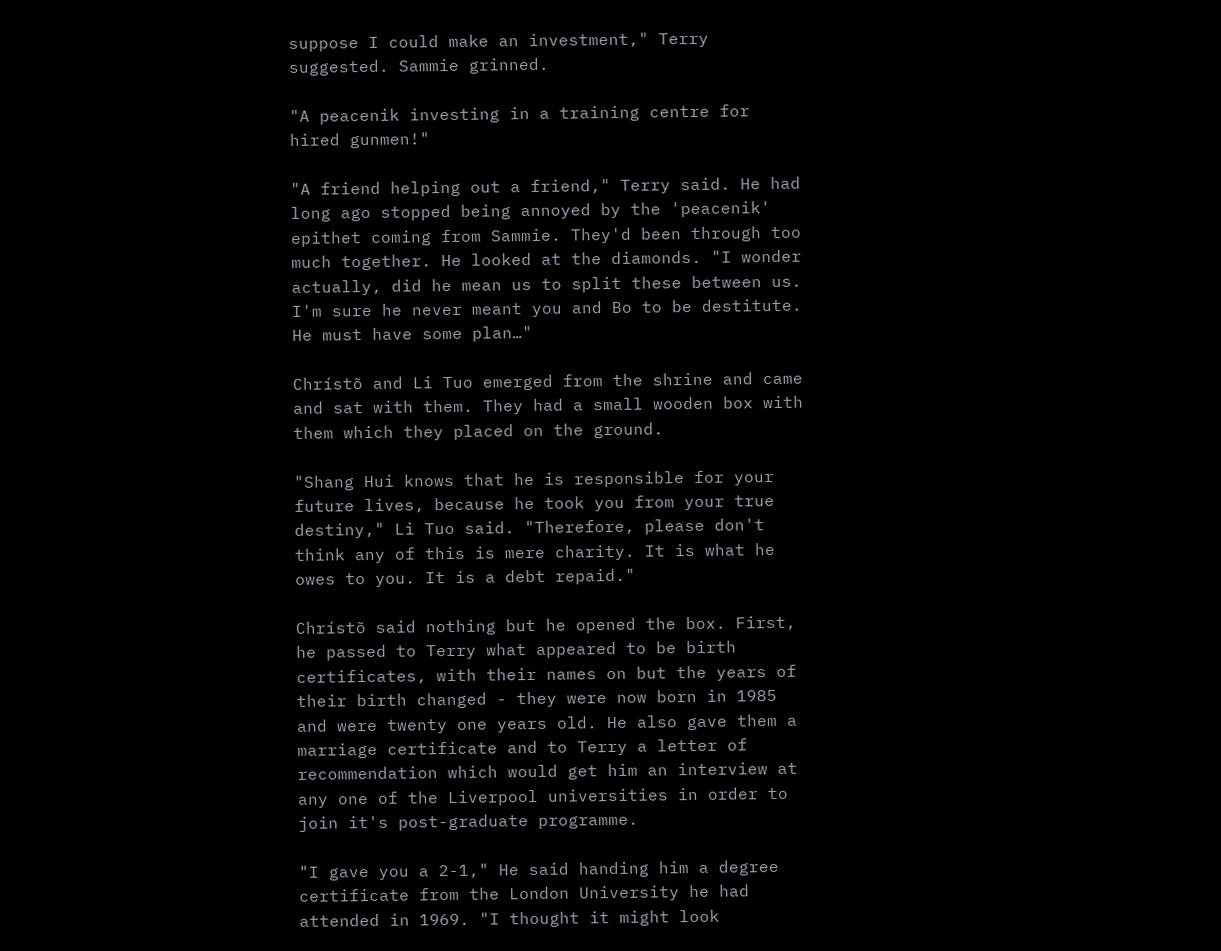suppose I could make an investment," Terry suggested. Sammie grinned.

"A peacenik investing in a training centre for hired gunmen!"

"A friend helping out a friend," Terry said. He had long ago stopped being annoyed by the 'peacenik' epithet coming from Sammie. They'd been through too much together. He looked at the diamonds. "I wonder actually, did he mean us to split these between us. I'm sure he never meant you and Bo to be destitute. He must have some plan…"

Chrístõ and Li Tuo emerged from the shrine and came and sat with them. They had a small wooden box with them which they placed on the ground.

"Shang Hui knows that he is responsible for your future lives, because he took you from your true destiny," Li Tuo said. "Therefore, please don't think any of this is mere charity. It is what he owes to you. It is a debt repaid."

Chrístõ said nothing but he opened the box. First, he passed to Terry what appeared to be birth certificates, with their names on but the years of their birth changed - they were now born in 1985 and were twenty one years old. He also gave them a marriage certificate and to Terry a letter of recommendation which would get him an interview at any one of the Liverpool universities in order to join it's post-graduate programme.

"I gave you a 2-1," He said handing him a degree certificate from the London University he had attended in 1969. "I thought it might look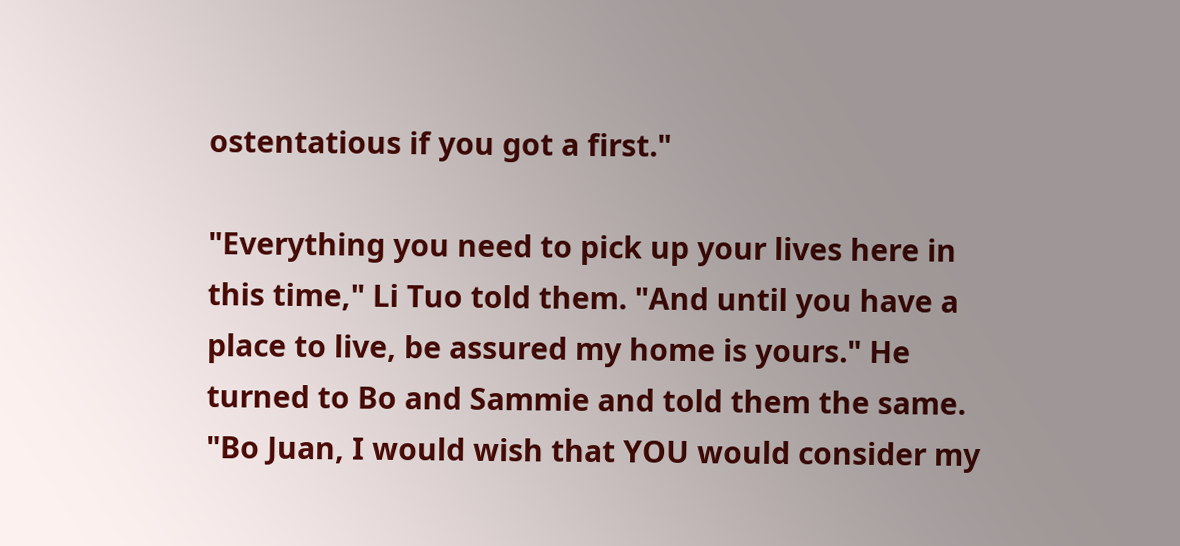ostentatious if you got a first."

"Everything you need to pick up your lives here in this time," Li Tuo told them. "And until you have a place to live, be assured my home is yours." He turned to Bo and Sammie and told them the same. "Bo Juan, I would wish that YOU would consider my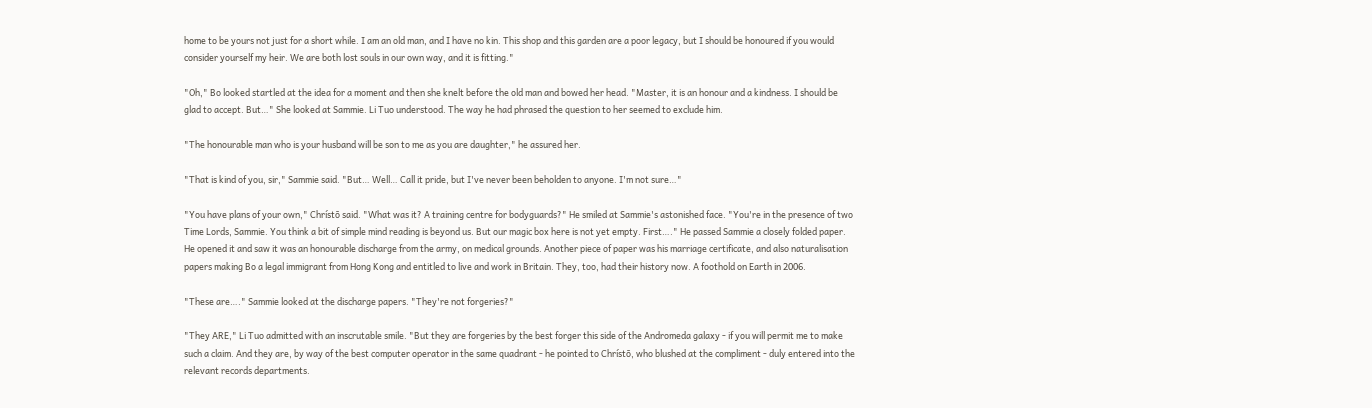home to be yours not just for a short while. I am an old man, and I have no kin. This shop and this garden are a poor legacy, but I should be honoured if you would consider yourself my heir. We are both lost souls in our own way, and it is fitting."

"Oh," Bo looked startled at the idea for a moment and then she knelt before the old man and bowed her head. "Master, it is an honour and a kindness. I should be glad to accept. But…" She looked at Sammie. Li Tuo understood. The way he had phrased the question to her seemed to exclude him.

"The honourable man who is your husband will be son to me as you are daughter," he assured her.

"That is kind of you, sir," Sammie said. "But… Well… Call it pride, but I've never been beholden to anyone. I'm not sure…"

"You have plans of your own," Chrístõ said. "What was it? A training centre for bodyguards?" He smiled at Sammie's astonished face. "You're in the presence of two Time Lords, Sammie. You think a bit of simple mind reading is beyond us. But our magic box here is not yet empty. First…." He passed Sammie a closely folded paper. He opened it and saw it was an honourable discharge from the army, on medical grounds. Another piece of paper was his marriage certificate, and also naturalisation papers making Bo a legal immigrant from Hong Kong and entitled to live and work in Britain. They, too, had their history now. A foothold on Earth in 2006.

"These are…." Sammie looked at the discharge papers. "They're not forgeries?"

"They ARE," Li Tuo admitted with an inscrutable smile. "But they are forgeries by the best forger this side of the Andromeda galaxy - if you will permit me to make such a claim. And they are, by way of the best computer operator in the same quadrant - he pointed to Chrístõ, who blushed at the compliment - duly entered into the relevant records departments.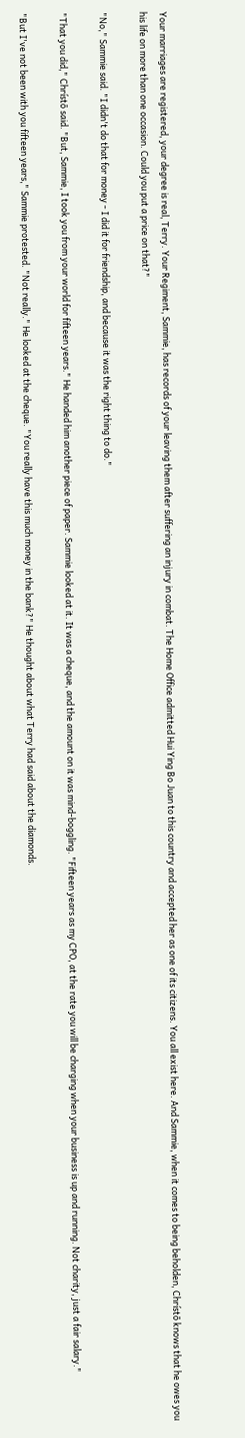Your marriages are registered, your degree is real, Terry. Your Regiment, Sammie, has records of your leaving them after suffering an injury in combat. The Home Office admitted Hui Ying Bo Juan to this country and accepted her as one of its citizens. You all exist here. And Sammie, when it comes to being beholden, Chrístõ knows that he owes you his life on more than one occasion. Could you put a price on that?"

"No," Sammie said. "I didn't do that for money - I did it for friendship, and because it was the right thing to do."

"That you did," Chrístõ said. "But, Sammie, I took you from your world for fifteen years." He handed him another piece of paper. Sammie looked at it. It was a cheque, and the amount on it was mind-boggling. "Fifteen years as my CPO, at the rate you will be charging when your business is up and running. Not charity, just a fair salary."

"But I've not been with you fifteen years," Sammie protested. "Not really." He looked at the cheque. "You really have this much money in the bank?" He thought about what Terry had said about the diamonds.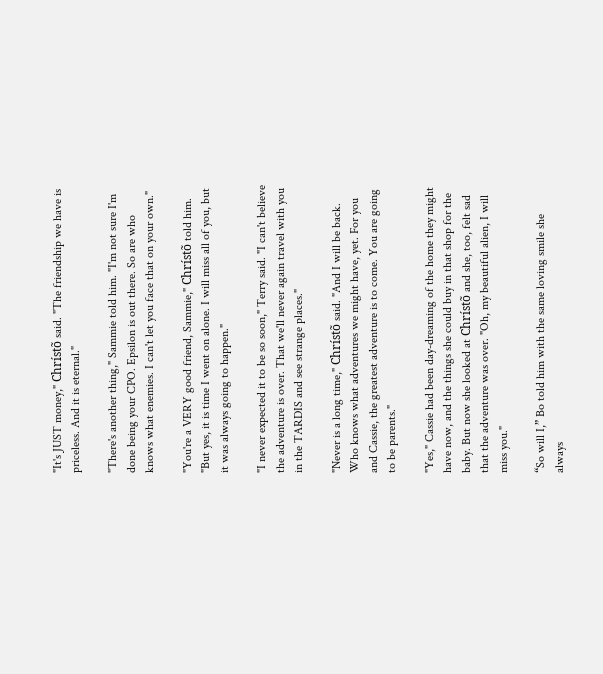"It's JUST money," Chrístõ said. "The friendship we have is priceless. And it is eternal."

"There's another thing," Sammie told him. "I'm not sure I'm done being your CPO. Epsilon is out there. So are who knows what enemies. I can't let you face that on your own."

"You're a VERY good friend, Sammie," Chrístõ told him. "But yes, it is time I went on alone. I will miss all of you, but it was always going to happen."

"I never expected it to be so soon," Terry said. "I can't believe the adventure is over. That we'll never again travel with you in the TARDIS and see strange places."

"Never is a long time," Chrístõ said. "And I will be back. Who knows what adventures we might have, yet. For you and Cassie, the greatest adventure is to come. You are going to be parents."

"Yes," Cassie had been day-dreaming of the home they might have now, and the things she could buy in that shop for the baby. But now she looked at Chrístõ and she, too, felt sad that the adventure was over. "Oh, my beautiful alien, I will miss you."

“So will I,” Bo told him with the same loving smile she always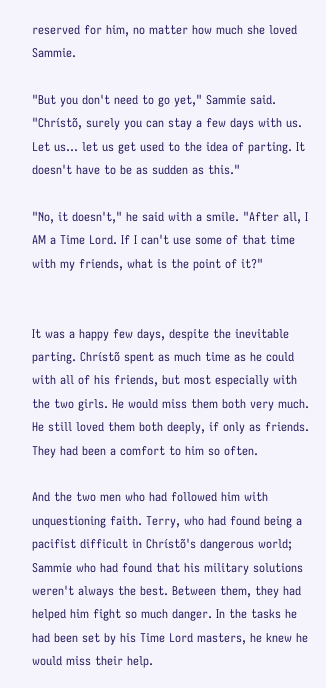reserved for him, no matter how much she loved Sammie.

"But you don't need to go yet," Sammie said. "Chrístõ, surely you can stay a few days with us. Let us… let us get used to the idea of parting. It doesn't have to be as sudden as this."

"No, it doesn't," he said with a smile. "After all, I AM a Time Lord. If I can't use some of that time with my friends, what is the point of it?"


It was a happy few days, despite the inevitable parting. Chrístõ spent as much time as he could with all of his friends, but most especially with the two girls. He would miss them both very much. He still loved them both deeply, if only as friends. They had been a comfort to him so often.

And the two men who had followed him with unquestioning faith. Terry, who had found being a pacifist difficult in Chrístõ's dangerous world; Sammie who had found that his military solutions weren't always the best. Between them, they had helped him fight so much danger. In the tasks he had been set by his Time Lord masters, he knew he would miss their help.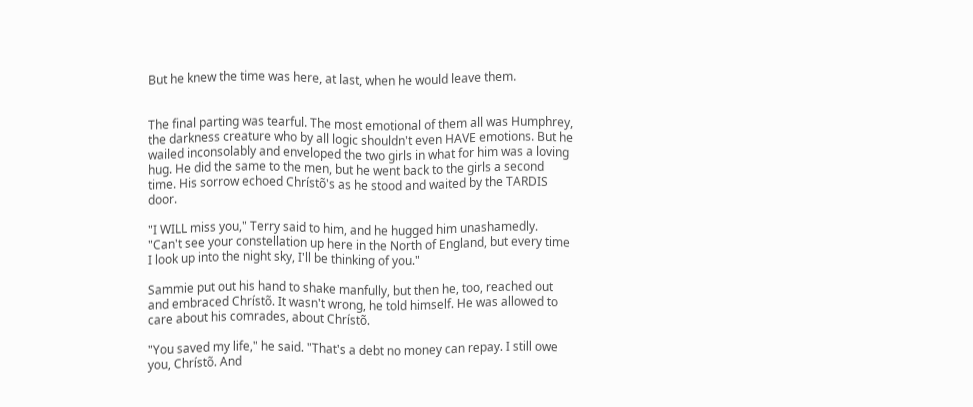But he knew the time was here, at last, when he would leave them.


The final parting was tearful. The most emotional of them all was Humphrey, the darkness creature who by all logic shouldn't even HAVE emotions. But he wailed inconsolably and enveloped the two girls in what for him was a loving hug. He did the same to the men, but he went back to the girls a second time. His sorrow echoed Chrístõ's as he stood and waited by the TARDIS door.

"I WILL miss you," Terry said to him, and he hugged him unashamedly. "Can't see your constellation up here in the North of England, but every time I look up into the night sky, I'll be thinking of you."

Sammie put out his hand to shake manfully, but then he, too, reached out and embraced Chrístõ. It wasn't wrong, he told himself. He was allowed to care about his comrades, about Chrístõ.

"You saved my life," he said. "That's a debt no money can repay. I still owe you, Chrístõ. And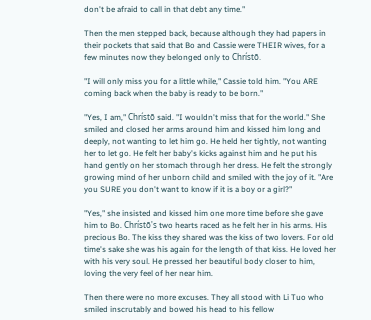don't be afraid to call in that debt any time."

Then the men stepped back, because although they had papers in their pockets that said that Bo and Cassie were THEIR wives, for a few minutes now they belonged only to Chrístõ.

"I will only miss you for a little while," Cassie told him. "You ARE coming back when the baby is ready to be born."

"Yes, I am," Chrístõ said. "I wouldn't miss that for the world." She smiled and closed her arms around him and kissed him long and deeply, not wanting to let him go. He held her tightly, not wanting her to let go. He felt her baby's kicks against him and he put his hand gently on her stomach through her dress. He felt the strongly growing mind of her unborn child and smiled with the joy of it. "Are you SURE you don't want to know if it is a boy or a girl?"

"Yes," she insisted and kissed him one more time before she gave him to Bo. Chrístõ's two hearts raced as he felt her in his arms. His precious Bo. The kiss they shared was the kiss of two lovers. For old time's sake she was his again for the length of that kiss. He loved her with his very soul. He pressed her beautiful body closer to him, loving the very feel of her near him.

Then there were no more excuses. They all stood with Li Tuo who smiled inscrutably and bowed his head to his fellow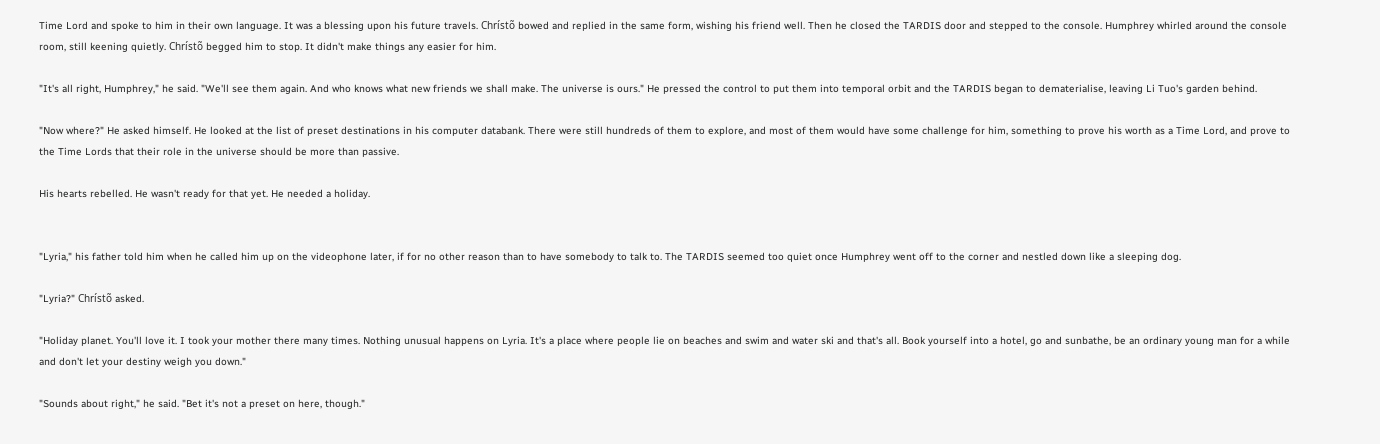Time Lord and spoke to him in their own language. It was a blessing upon his future travels. Chrístõ bowed and replied in the same form, wishing his friend well. Then he closed the TARDIS door and stepped to the console. Humphrey whirled around the console room, still keening quietly. Chrístõ begged him to stop. It didn't make things any easier for him.

"It's all right, Humphrey," he said. "We'll see them again. And who knows what new friends we shall make. The universe is ours." He pressed the control to put them into temporal orbit and the TARDIS began to dematerialise, leaving Li Tuo's garden behind.

"Now where?" He asked himself. He looked at the list of preset destinations in his computer databank. There were still hundreds of them to explore, and most of them would have some challenge for him, something to prove his worth as a Time Lord, and prove to the Time Lords that their role in the universe should be more than passive.

His hearts rebelled. He wasn't ready for that yet. He needed a holiday.


"Lyria," his father told him when he called him up on the videophone later, if for no other reason than to have somebody to talk to. The TARDIS seemed too quiet once Humphrey went off to the corner and nestled down like a sleeping dog.

"Lyria?" Chrístõ asked.

"Holiday planet. You'll love it. I took your mother there many times. Nothing unusual happens on Lyria. It's a place where people lie on beaches and swim and water ski and that's all. Book yourself into a hotel, go and sunbathe, be an ordinary young man for a while and don't let your destiny weigh you down."

"Sounds about right," he said. "Bet it's not a preset on here, though."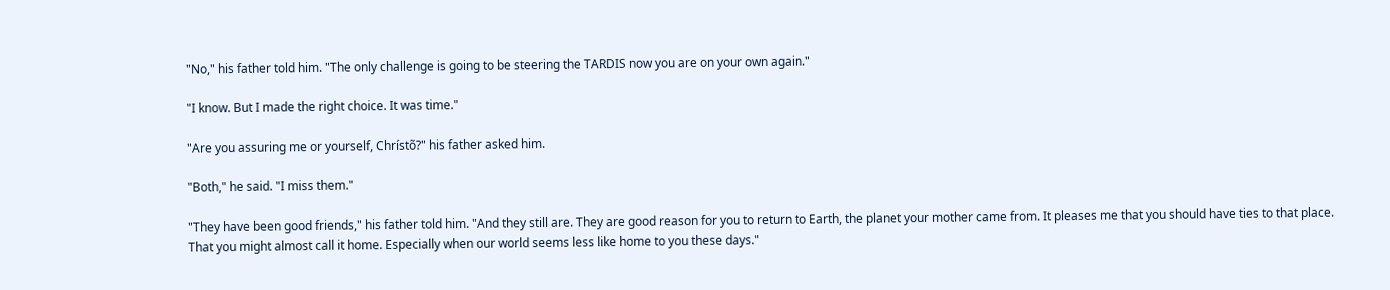"No," his father told him. "The only challenge is going to be steering the TARDIS now you are on your own again."

"I know. But I made the right choice. It was time."

"Are you assuring me or yourself, Chrístõ?" his father asked him.

"Both," he said. "I miss them."

"They have been good friends," his father told him. "And they still are. They are good reason for you to return to Earth, the planet your mother came from. It pleases me that you should have ties to that place. That you might almost call it home. Especially when our world seems less like home to you these days."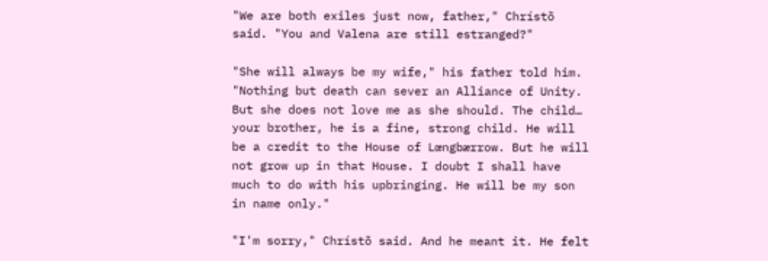"We are both exiles just now, father," Chrístõ said. "You and Valena are still estranged?"

"She will always be my wife," his father told him. "Nothing but death can sever an Alliance of Unity. But she does not love me as she should. The child… your brother, he is a fine, strong child. He will be a credit to the House of Lœngbærrow. But he will not grow up in that House. I doubt I shall have much to do with his upbringing. He will be my son in name only."

"I'm sorry," Chrístõ said. And he meant it. He felt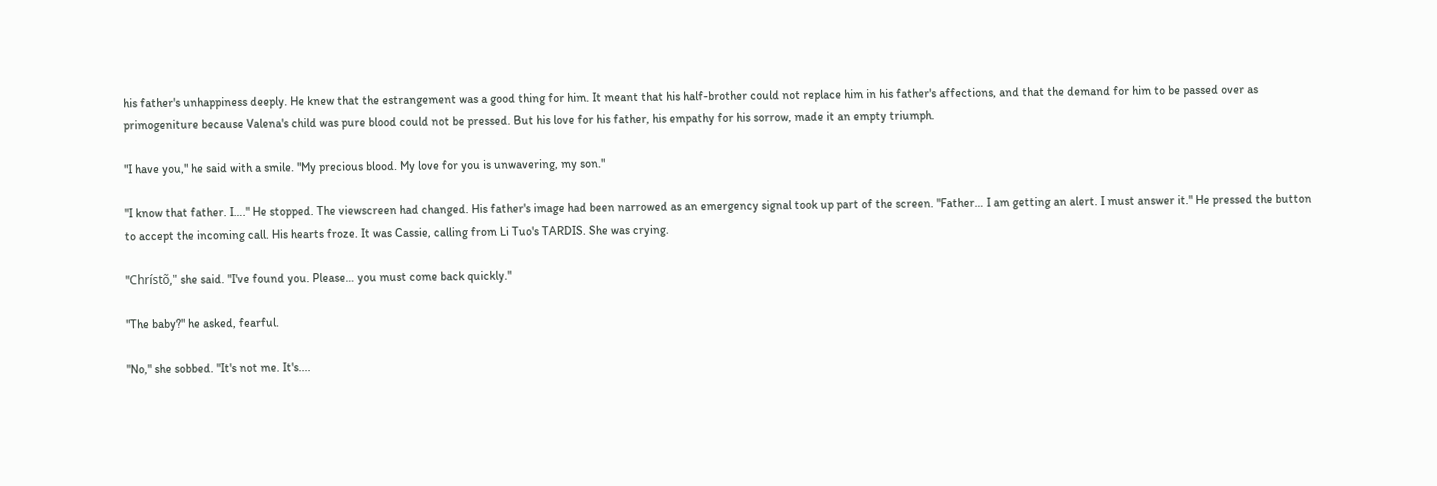his father's unhappiness deeply. He knew that the estrangement was a good thing for him. It meant that his half-brother could not replace him in his father's affections, and that the demand for him to be passed over as primogeniture because Valena's child was pure blood could not be pressed. But his love for his father, his empathy for his sorrow, made it an empty triumph.

"I have you," he said with a smile. "My precious blood. My love for you is unwavering, my son."

"I know that father. I…." He stopped. The viewscreen had changed. His father's image had been narrowed as an emergency signal took up part of the screen. "Father… I am getting an alert. I must answer it." He pressed the button to accept the incoming call. His hearts froze. It was Cassie, calling from Li Tuo's TARDIS. She was crying.

"Chrístõ," she said. "I've found you. Please… you must come back quickly."

"The baby?" he asked, fearful.

"No," she sobbed. "It's not me. It's....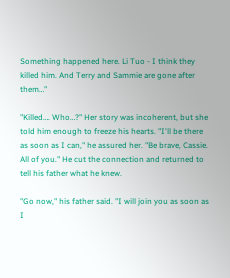Something happened here. Li Tuo - I think they killed him. And Terry and Sammie are gone after them…"

"Killed…. Who…?" Her story was incoherent, but she told him enough to freeze his hearts. "I'll be there as soon as I can," he assured her. "Be brave, Cassie. All of you." He cut the connection and returned to tell his father what he knew.

"Go now," his father said. "I will join you as soon as I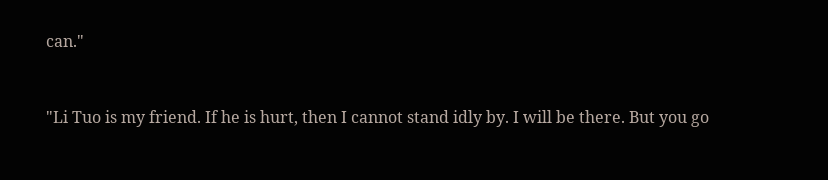can."


"Li Tuo is my friend. If he is hurt, then I cannot stand idly by. I will be there. But you go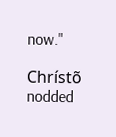now."

Chrístõ nodded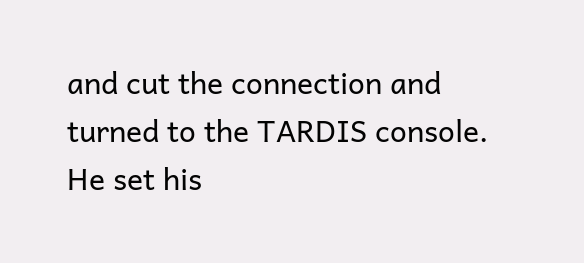and cut the connection and turned to the TARDIS console. He set his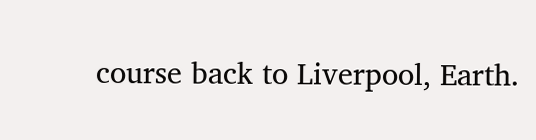course back to Liverpool, Earth.